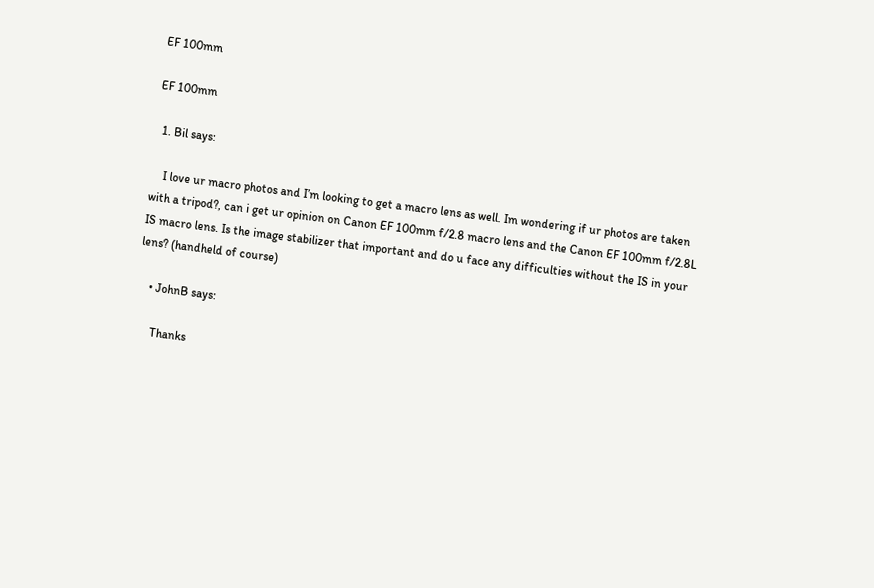EF 100mm

EF 100mm

  1. Bil says:

    I love ur macro photos and I’m looking to get a macro lens as well. Im wondering if ur photos are taken with a tripod?, can i get ur opinion on Canon EF 100mm f/2.8 macro lens and the Canon EF 100mm f/2.8L IS macro lens. Is the image stabilizer that important and do u face any difficulties without the IS in your lens? (handheld of course)

    • JohnB says:

      Thanks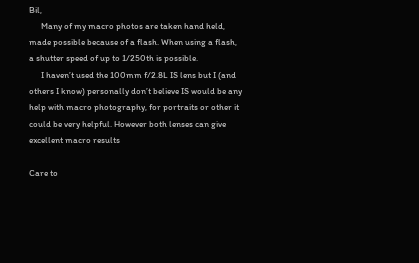Bil,
      Many of my macro photos are taken hand held, made possible because of a flash. When using a flash, a shutter speed of up to 1/250th is possible.
      I haven’t used the 100mm f/2.8L IS lens but I (and others I know) personally don’t believe IS would be any help with macro photography, for portraits or other it could be very helpful. However both lenses can give excellent macro results

Care to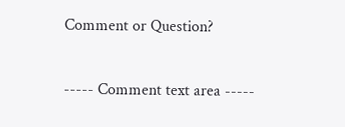Comment or Question?

----- Comment text area -----